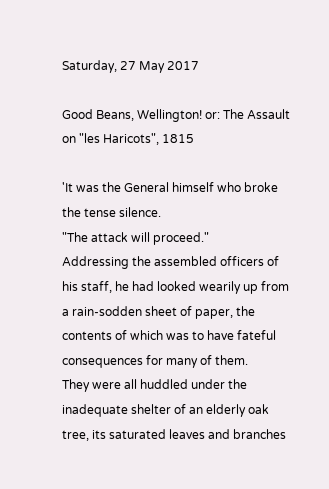Saturday, 27 May 2017

Good Beans, Wellington! or: The Assault on "les Haricots", 1815

'It was the General himself who broke the tense silence.
"The attack will proceed."
Addressing the assembled officers of his staff, he had looked wearily up from a rain-sodden sheet of paper, the contents of which was to have fateful consequences for many of them.
They were all huddled under the inadequate shelter of an elderly oak tree, its saturated leaves and branches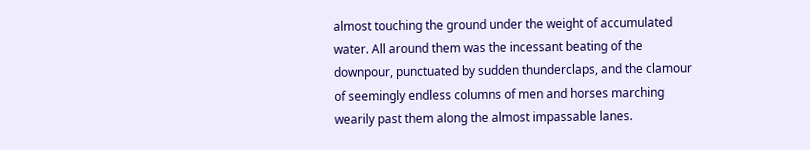almost touching the ground under the weight of accumulated water. All around them was the incessant beating of the downpour, punctuated by sudden thunderclaps, and the clamour of seemingly endless columns of men and horses marching wearily past them along the almost impassable lanes.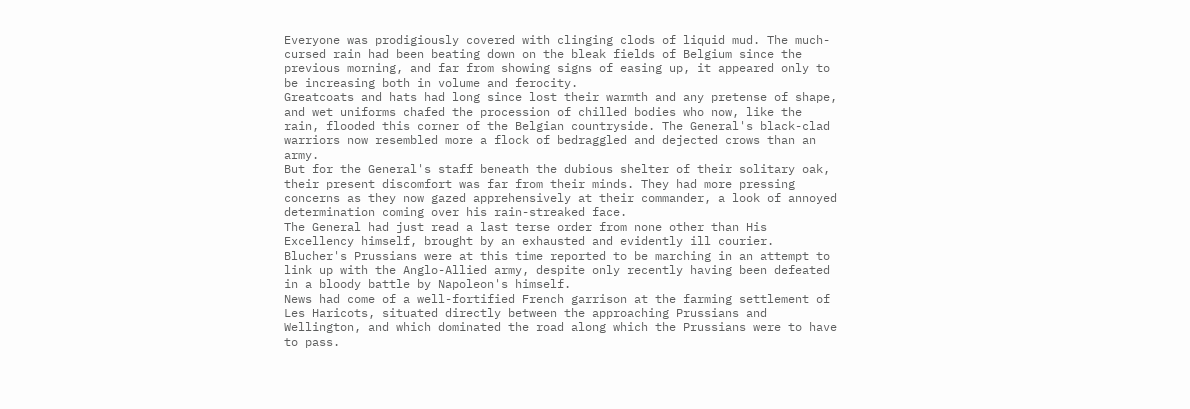Everyone was prodigiously covered with clinging clods of liquid mud. The much-cursed rain had been beating down on the bleak fields of Belgium since the previous morning, and far from showing signs of easing up, it appeared only to be increasing both in volume and ferocity.
Greatcoats and hats had long since lost their warmth and any pretense of shape, and wet uniforms chafed the procession of chilled bodies who now, like the rain, flooded this corner of the Belgian countryside. The General's black-clad warriors now resembled more a flock of bedraggled and dejected crows than an army.
But for the General's staff beneath the dubious shelter of their solitary oak, their present discomfort was far from their minds. They had more pressing concerns as they now gazed apprehensively at their commander, a look of annoyed determination coming over his rain-streaked face.
The General had just read a last terse order from none other than His Excellency himself, brought by an exhausted and evidently ill courier.
Blucher's Prussians were at this time reported to be marching in an attempt to link up with the Anglo-Allied army, despite only recently having been defeated in a bloody battle by Napoleon's himself.
News had come of a well-fortified French garrison at the farming settlement of Les Haricots, situated directly between the approaching Prussians and Wellington, and which dominated the road along which the Prussians were to have to pass.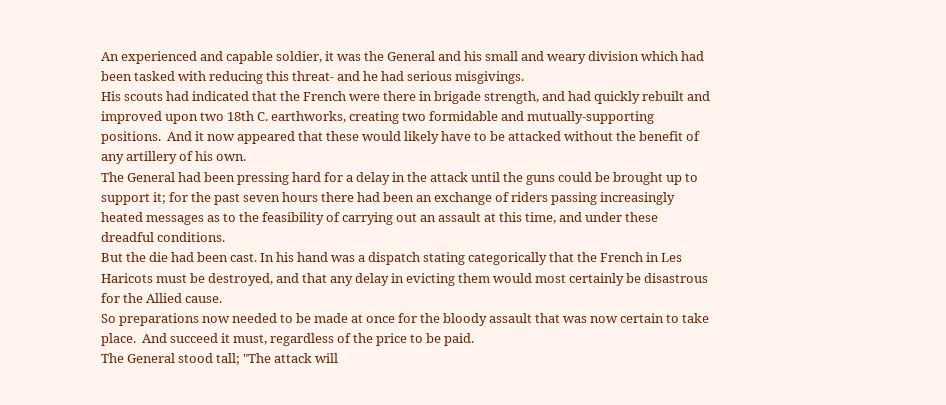An experienced and capable soldier, it was the General and his small and weary division which had been tasked with reducing this threat- and he had serious misgivings.
His scouts had indicated that the French were there in brigade strength, and had quickly rebuilt and improved upon two 18th C. earthworks, creating two formidable and mutually-supporting positions.  And it now appeared that these would likely have to be attacked without the benefit of any artillery of his own.
The General had been pressing hard for a delay in the attack until the guns could be brought up to support it; for the past seven hours there had been an exchange of riders passing increasingly heated messages as to the feasibility of carrying out an assault at this time, and under these dreadful conditions.
But the die had been cast. In his hand was a dispatch stating categorically that the French in Les Haricots must be destroyed, and that any delay in evicting them would most certainly be disastrous for the Allied cause.
So preparations now needed to be made at once for the bloody assault that was now certain to take place.  And succeed it must, regardless of the price to be paid.
The General stood tall; "The attack will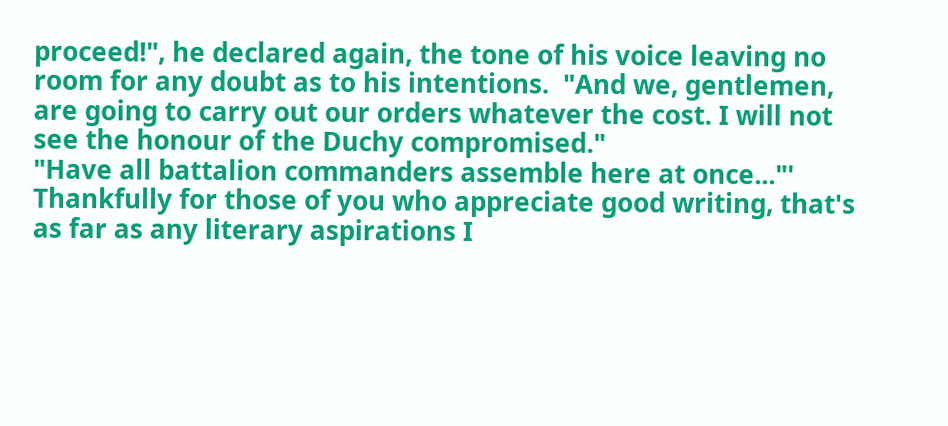proceed!", he declared again, the tone of his voice leaving no room for any doubt as to his intentions.  "And we, gentlemen, are going to carry out our orders whatever the cost. I will not see the honour of the Duchy compromised."
"Have all battalion commanders assemble here at once..."'
Thankfully for those of you who appreciate good writing, that's as far as any literary aspirations I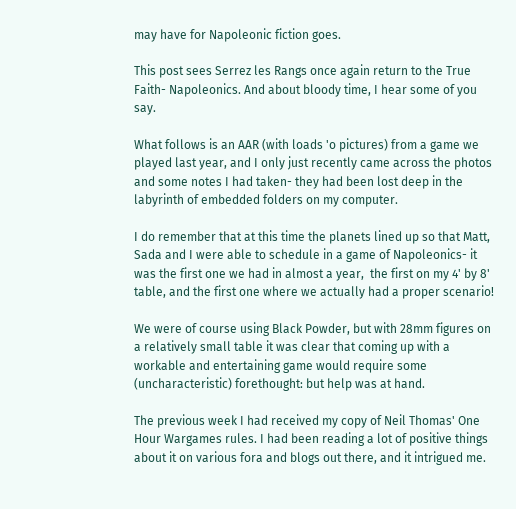may have for Napoleonic fiction goes.

This post sees Serrez les Rangs once again return to the True Faith- Napoleonics. And about bloody time, I hear some of you say.

What follows is an AAR (with loads 'o pictures) from a game we played last year, and I only just recently came across the photos and some notes I had taken- they had been lost deep in the labyrinth of embedded folders on my computer.

I do remember that at this time the planets lined up so that Matt, Sada and I were able to schedule in a game of Napoleonics- it was the first one we had in almost a year,  the first on my 4' by 8' table, and the first one where we actually had a proper scenario!

We were of course using Black Powder, but with 28mm figures on a relatively small table it was clear that coming up with a workable and entertaining game would require some (uncharacteristic) forethought: but help was at hand.

The previous week I had received my copy of Neil Thomas' One Hour Wargames rules. I had been reading a lot of positive things about it on various fora and blogs out there, and it intrigued me.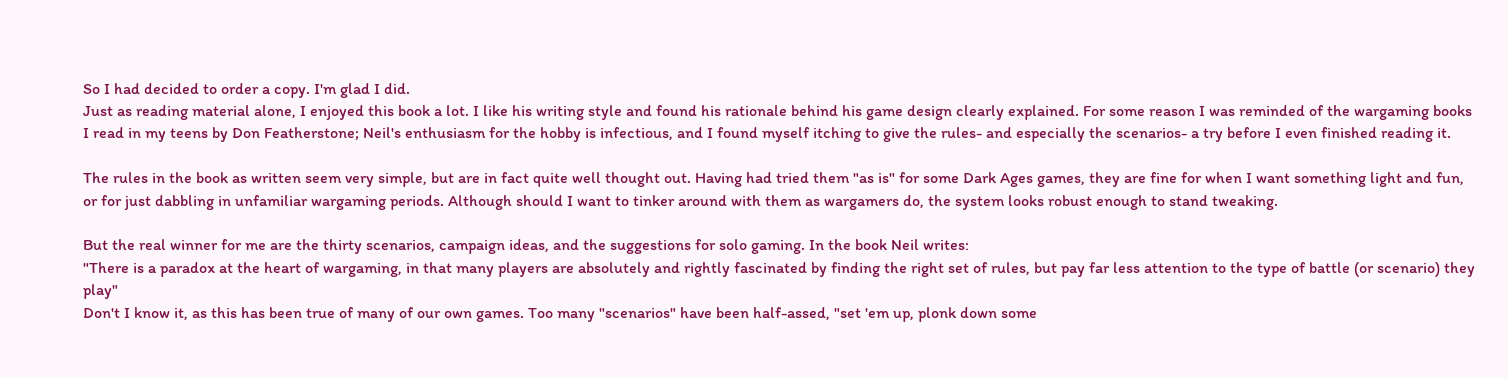So I had decided to order a copy. I'm glad I did.
Just as reading material alone, I enjoyed this book a lot. I like his writing style and found his rationale behind his game design clearly explained. For some reason I was reminded of the wargaming books I read in my teens by Don Featherstone; Neil's enthusiasm for the hobby is infectious, and I found myself itching to give the rules- and especially the scenarios- a try before I even finished reading it.

The rules in the book as written seem very simple, but are in fact quite well thought out. Having had tried them "as is" for some Dark Ages games, they are fine for when I want something light and fun, or for just dabbling in unfamiliar wargaming periods. Although should I want to tinker around with them as wargamers do, the system looks robust enough to stand tweaking.

But the real winner for me are the thirty scenarios, campaign ideas, and the suggestions for solo gaming. In the book Neil writes:
"There is a paradox at the heart of wargaming, in that many players are absolutely and rightly fascinated by finding the right set of rules, but pay far less attention to the type of battle (or scenario) they play"
Don't I know it, as this has been true of many of our own games. Too many "scenarios" have been half-assed, "set 'em up, plonk down some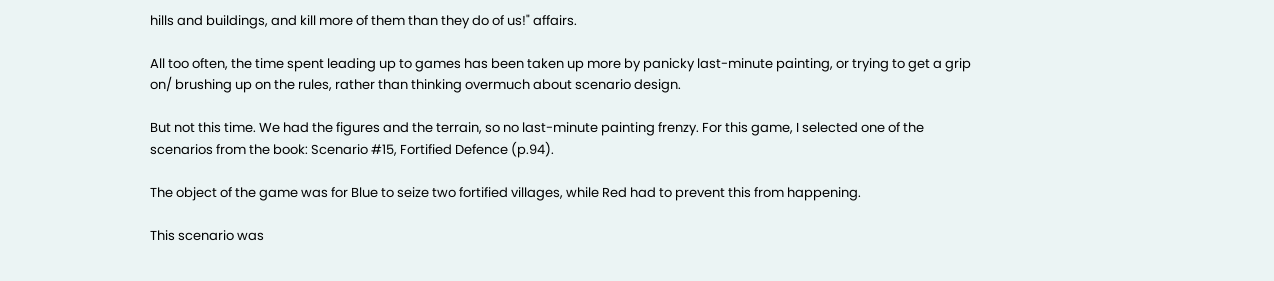hills and buildings, and kill more of them than they do of us!" affairs.

All too often, the time spent leading up to games has been taken up more by panicky last-minute painting, or trying to get a grip on/ brushing up on the rules, rather than thinking overmuch about scenario design.

But not this time. We had the figures and the terrain, so no last-minute painting frenzy. For this game, I selected one of the scenarios from the book: Scenario #15, Fortified Defence (p.94).

The object of the game was for Blue to seize two fortified villages, while Red had to prevent this from happening.

This scenario was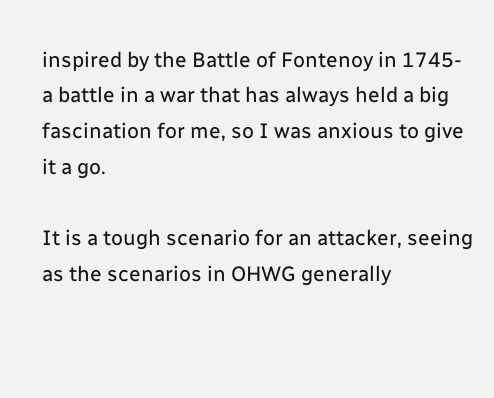inspired by the Battle of Fontenoy in 1745- a battle in a war that has always held a big fascination for me, so I was anxious to give it a go.

It is a tough scenario for an attacker, seeing as the scenarios in OHWG generally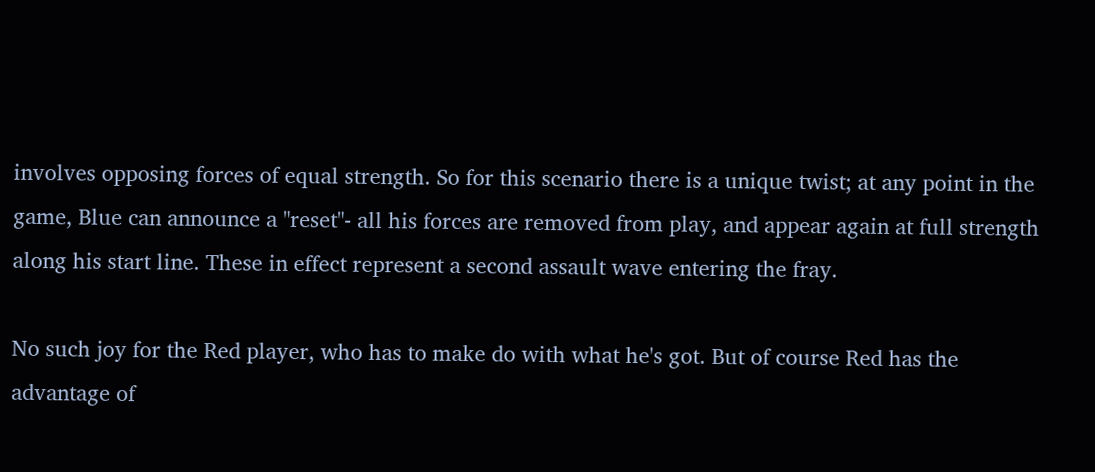involves opposing forces of equal strength. So for this scenario there is a unique twist; at any point in the game, Blue can announce a "reset"- all his forces are removed from play, and appear again at full strength along his start line. These in effect represent a second assault wave entering the fray.

No such joy for the Red player, who has to make do with what he's got. But of course Red has the advantage of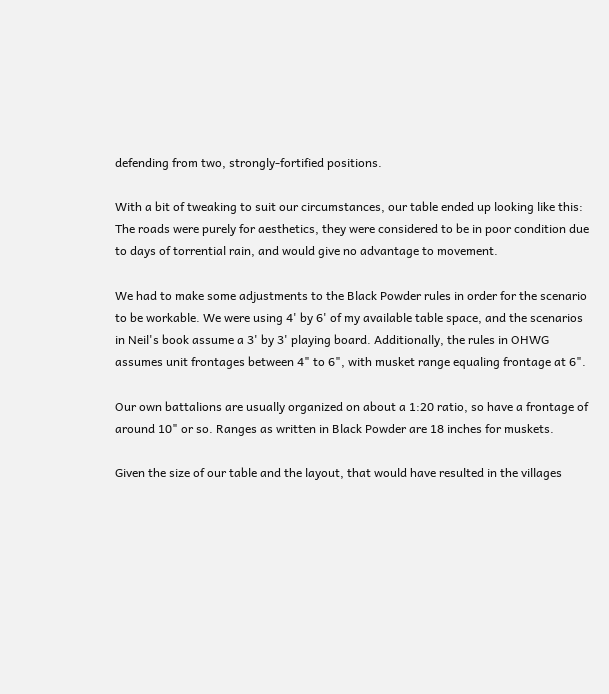defending from two, strongly-fortified positions.

With a bit of tweaking to suit our circumstances, our table ended up looking like this:
The roads were purely for aesthetics, they were considered to be in poor condition due to days of torrential rain, and would give no advantage to movement.

We had to make some adjustments to the Black Powder rules in order for the scenario to be workable. We were using 4' by 6' of my available table space, and the scenarios in Neil's book assume a 3' by 3' playing board. Additionally, the rules in OHWG assumes unit frontages between 4" to 6", with musket range equaling frontage at 6".

Our own battalions are usually organized on about a 1:20 ratio, so have a frontage of around 10" or so. Ranges as written in Black Powder are 18 inches for muskets.

Given the size of our table and the layout, that would have resulted in the villages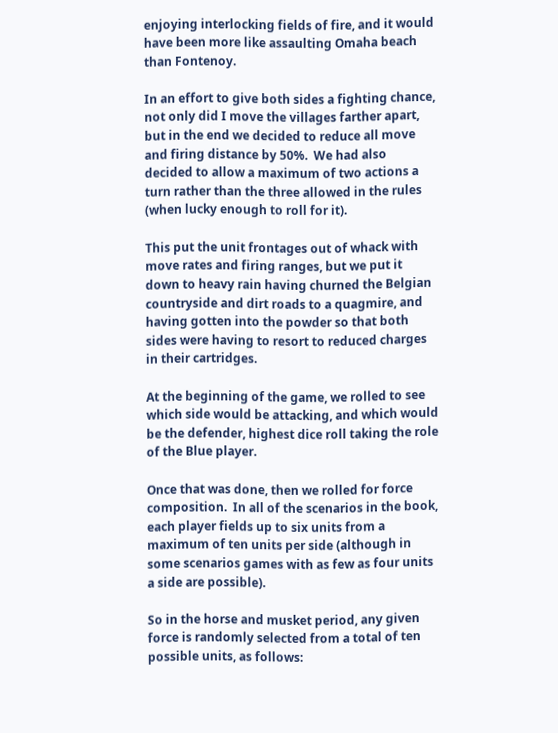enjoying interlocking fields of fire, and it would have been more like assaulting Omaha beach than Fontenoy.

In an effort to give both sides a fighting chance, not only did I move the villages farther apart, but in the end we decided to reduce all move and firing distance by 50%.  We had also decided to allow a maximum of two actions a turn rather than the three allowed in the rules (when lucky enough to roll for it).

This put the unit frontages out of whack with move rates and firing ranges, but we put it down to heavy rain having churned the Belgian countryside and dirt roads to a quagmire, and having gotten into the powder so that both sides were having to resort to reduced charges in their cartridges.

At the beginning of the game, we rolled to see which side would be attacking, and which would be the defender, highest dice roll taking the role of the Blue player.

Once that was done, then we rolled for force composition.  In all of the scenarios in the book, each player fields up to six units from a maximum of ten units per side (although in some scenarios games with as few as four units a side are possible).

So in the horse and musket period, any given force is randomly selected from a total of ten possible units, as follows: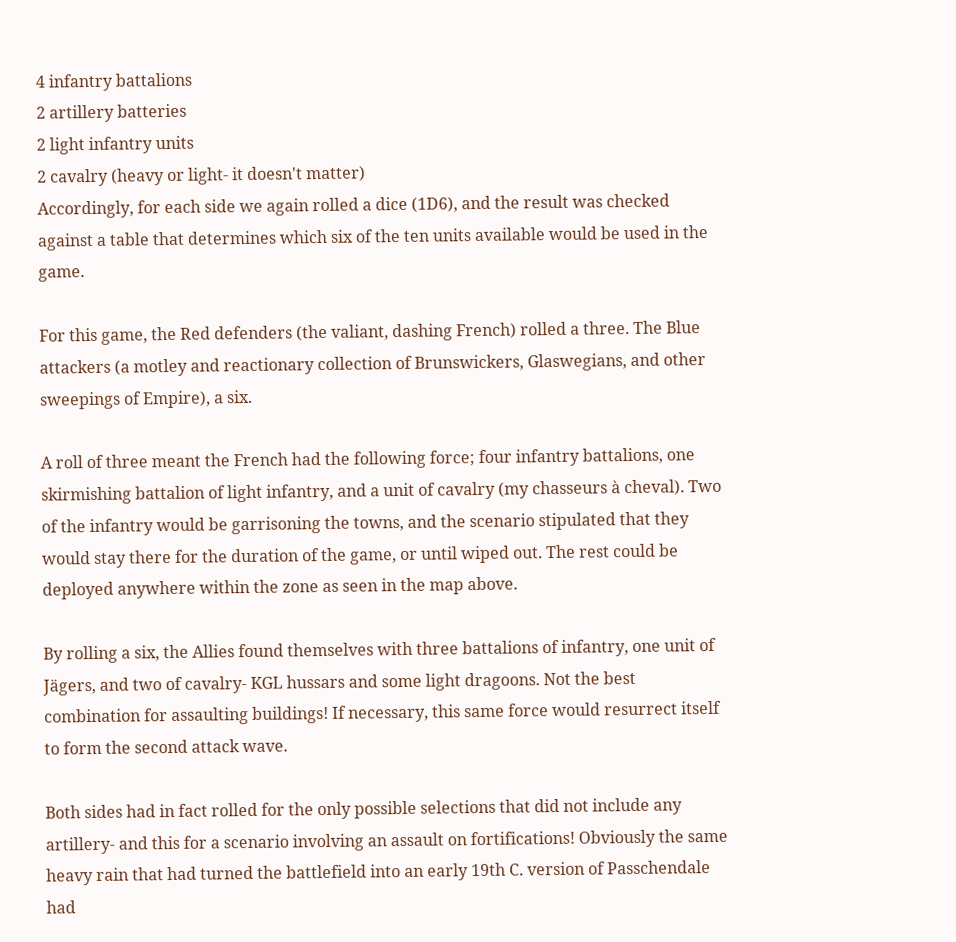4 infantry battalions
2 artillery batteries
2 light infantry units
2 cavalry (heavy or light- it doesn't matter)
Accordingly, for each side we again rolled a dice (1D6), and the result was checked against a table that determines which six of the ten units available would be used in the game.

For this game, the Red defenders (the valiant, dashing French) rolled a three. The Blue attackers (a motley and reactionary collection of Brunswickers, Glaswegians, and other sweepings of Empire), a six.

A roll of three meant the French had the following force; four infantry battalions, one skirmishing battalion of light infantry, and a unit of cavalry (my chasseurs à cheval). Two of the infantry would be garrisoning the towns, and the scenario stipulated that they would stay there for the duration of the game, or until wiped out. The rest could be deployed anywhere within the zone as seen in the map above.

By rolling a six, the Allies found themselves with three battalions of infantry, one unit of Jägers, and two of cavalry- KGL hussars and some light dragoons. Not the best combination for assaulting buildings! If necessary, this same force would resurrect itself to form the second attack wave.

Both sides had in fact rolled for the only possible selections that did not include any artillery- and this for a scenario involving an assault on fortifications! Obviously the same heavy rain that had turned the battlefield into an early 19th C. version of Passchendale had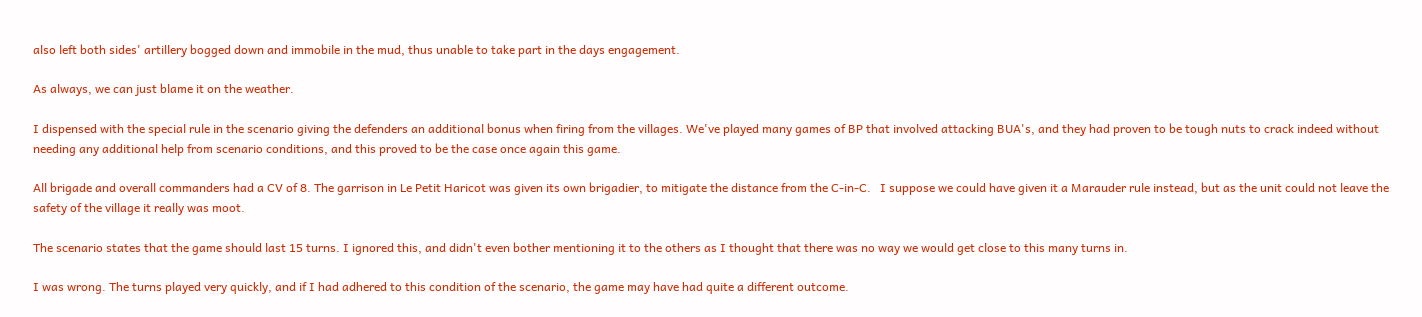also left both sides' artillery bogged down and immobile in the mud, thus unable to take part in the days engagement.

As always, we can just blame it on the weather.

I dispensed with the special rule in the scenario giving the defenders an additional bonus when firing from the villages. We've played many games of BP that involved attacking BUA's, and they had proven to be tough nuts to crack indeed without needing any additional help from scenario conditions, and this proved to be the case once again this game.

All brigade and overall commanders had a CV of 8. The garrison in Le Petit Haricot was given its own brigadier, to mitigate the distance from the C-in-C.   I suppose we could have given it a Marauder rule instead, but as the unit could not leave the safety of the village it really was moot.

The scenario states that the game should last 15 turns. I ignored this, and didn't even bother mentioning it to the others as I thought that there was no way we would get close to this many turns in.

I was wrong. The turns played very quickly, and if I had adhered to this condition of the scenario, the game may have had quite a different outcome.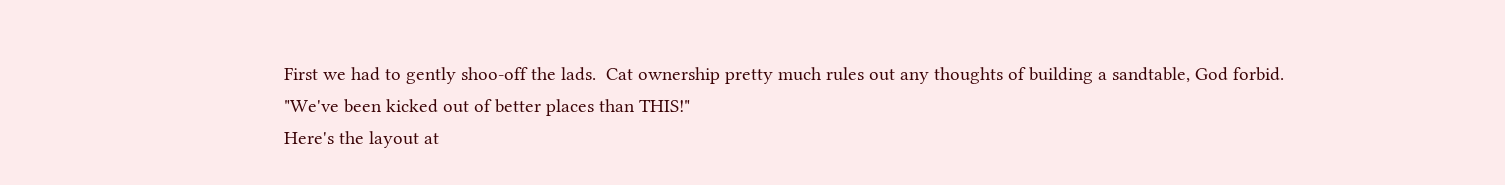First we had to gently shoo-off the lads.  Cat ownership pretty much rules out any thoughts of building a sandtable, God forbid.
"We've been kicked out of better places than THIS!"
Here's the layout at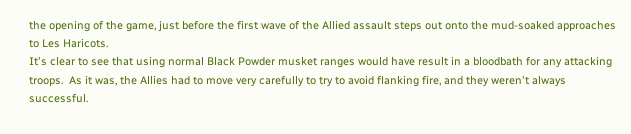the opening of the game, just before the first wave of the Allied assault steps out onto the mud-soaked approaches to Les Haricots.
It's clear to see that using normal Black Powder musket ranges would have result in a bloodbath for any attacking troops.  As it was, the Allies had to move very carefully to try to avoid flanking fire, and they weren't always successful.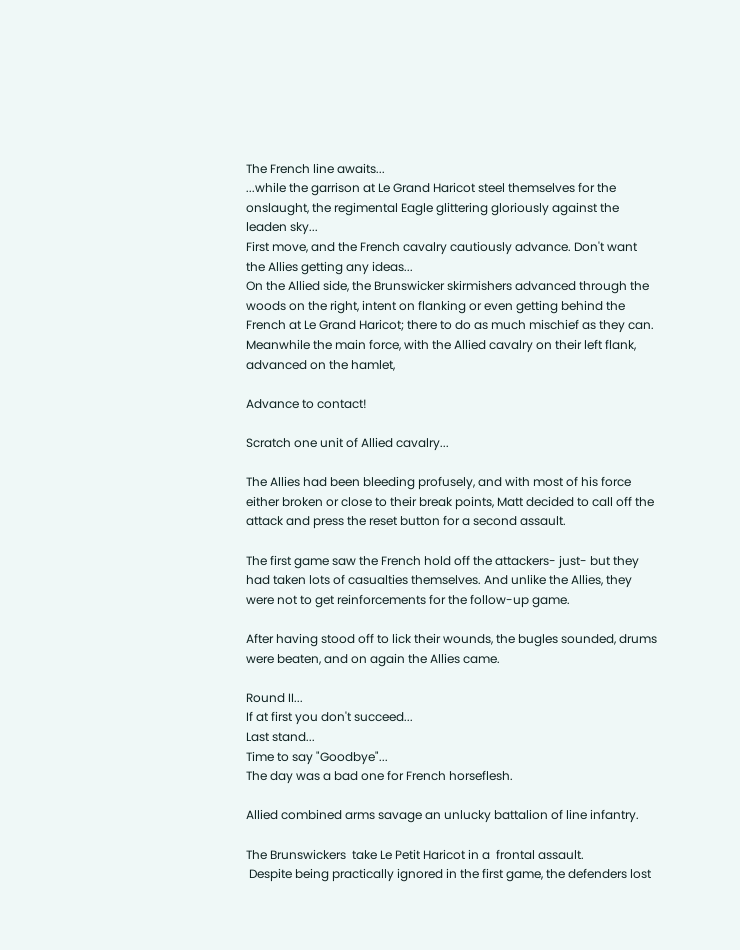The French line awaits...
...while the garrison at Le Grand Haricot steel themselves for the onslaught, the regimental Eagle glittering gloriously against the leaden sky...
First move, and the French cavalry cautiously advance. Don't want the Allies getting any ideas...
On the Allied side, the Brunswicker skirmishers advanced through the woods on the right, intent on flanking or even getting behind the French at Le Grand Haricot; there to do as much mischief as they can.  Meanwhile the main force, with the Allied cavalry on their left flank, advanced on the hamlet,

Advance to contact!

Scratch one unit of Allied cavalry...

The Allies had been bleeding profusely, and with most of his force either broken or close to their break points, Matt decided to call off the attack and press the reset button for a second assault.

The first game saw the French hold off the attackers- just- but they had taken lots of casualties themselves. And unlike the Allies, they were not to get reinforcements for the follow-up game.

After having stood off to lick their wounds, the bugles sounded, drums were beaten, and on again the Allies came.

Round II...
If at first you don't succeed...
Last stand...
Time to say "Goodbye"...
The day was a bad one for French horseflesh.

Allied combined arms savage an unlucky battalion of line infantry.

The Brunswickers  take Le Petit Haricot in a  frontal assault.
 Despite being practically ignored in the first game, the defenders lost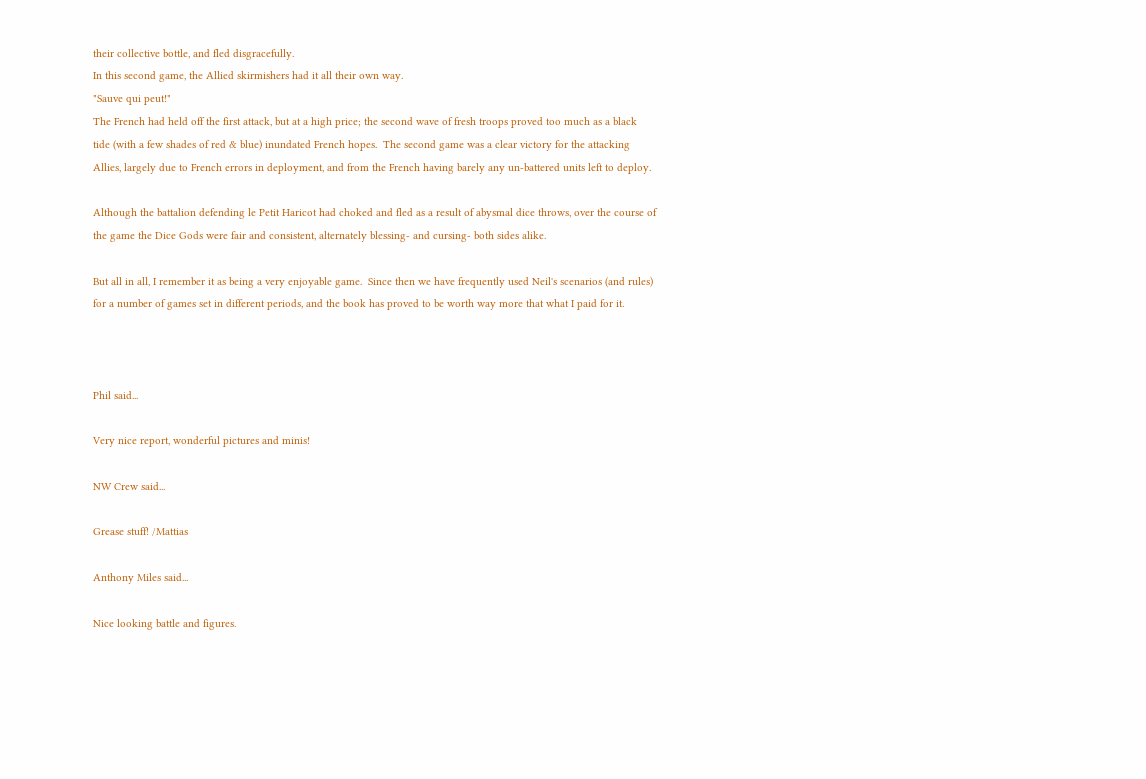their collective bottle, and fled disgracefully.
In this second game, the Allied skirmishers had it all their own way.
"Sauve qui peut!"
The French had held off the first attack, but at a high price; the second wave of fresh troops proved too much as a black tide (with a few shades of red & blue) inundated French hopes.  The second game was a clear victory for the attacking Allies, largely due to French errors in deployment, and from the French having barely any un-battered units left to deploy.

Although the battalion defending le Petit Haricot had choked and fled as a result of abysmal dice throws, over the course of the game the Dice Gods were fair and consistent, alternately blessing- and cursing- both sides alike.

But all in all, I remember it as being a very enjoyable game.  Since then we have frequently used Neil's scenarios (and rules) for a number of games set in different periods, and the book has proved to be worth way more that what I paid for it.



Phil said...

Very nice report, wonderful pictures and minis!

NW Crew said...

Grease stuff! /Mattias

Anthony Miles said...

Nice looking battle and figures.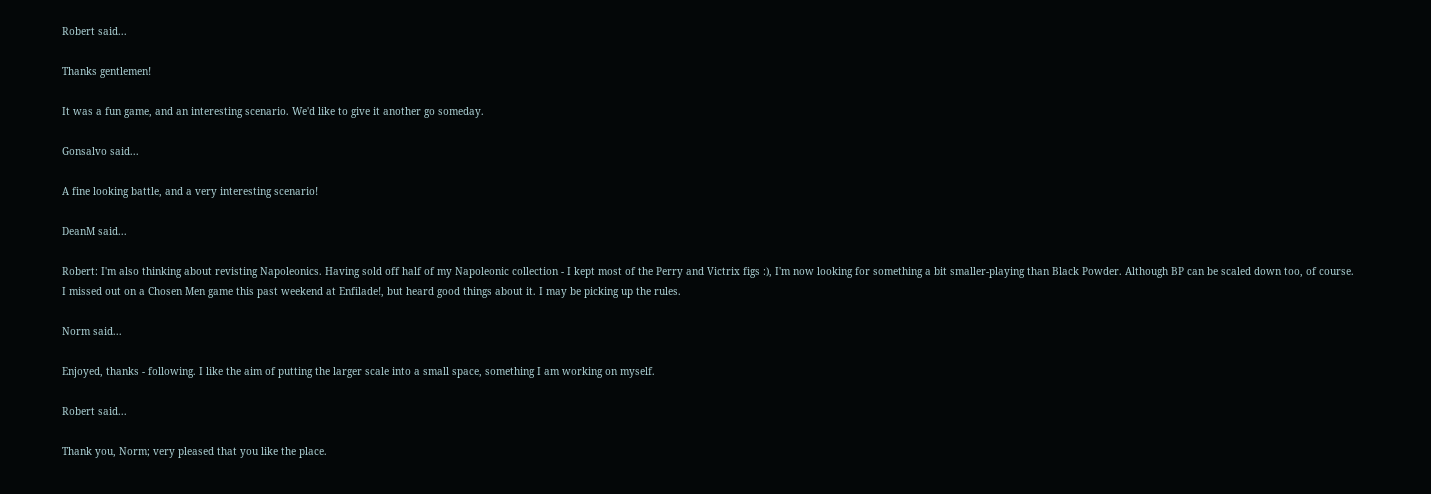Robert said...

Thanks gentlemen!

It was a fun game, and an interesting scenario. We'd like to give it another go someday.

Gonsalvo said...

A fine looking battle, and a very interesting scenario!

DeanM said...

Robert: I'm also thinking about revisting Napoleonics. Having sold off half of my Napoleonic collection - I kept most of the Perry and Victrix figs :), I'm now looking for something a bit smaller-playing than Black Powder. Although BP can be scaled down too, of course. I missed out on a Chosen Men game this past weekend at Enfilade!, but heard good things about it. I may be picking up the rules.

Norm said...

Enjoyed, thanks - following. I like the aim of putting the larger scale into a small space, something I am working on myself.

Robert said...

Thank you, Norm; very pleased that you like the place.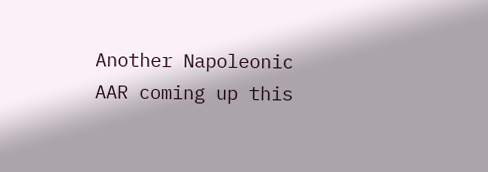Another Napoleonic AAR coming up this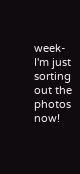week- I'm just sorting out the photos now!